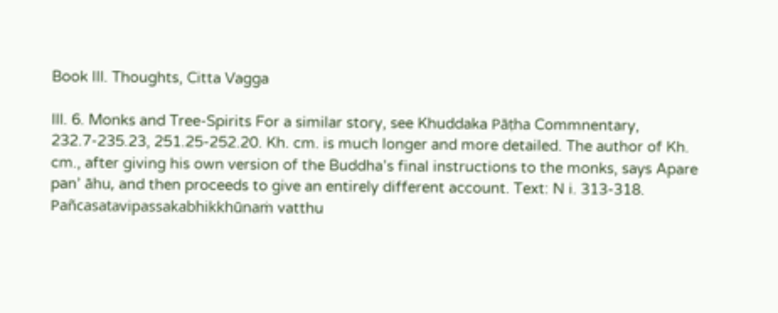Book III. Thoughts, Citta Vagga

III. 6. Monks and Tree-Spirits For a similar story, see Khuddaka Pāṭha Commnentary, 232.7-235.23, 251.25-252.20. Kh. cm. is much longer and more detailed. The author of Kh. cm., after giving his own version of the Buddha’s final instructions to the monks, says Apare pan’ āhu, and then proceeds to give an entirely different account. Text: N i. 313-318.
Pañcasatavipassakabhikkhūnaṁ vatthu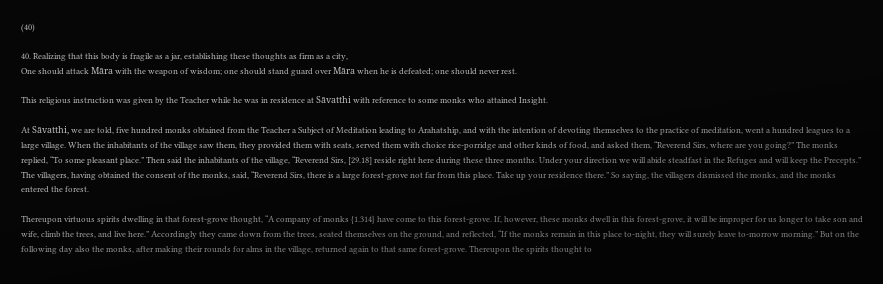(40)

40. Realizing that this body is fragile as a jar, establishing these thoughts as firm as a city,
One should attack Māra with the weapon of wisdom; one should stand guard over Māra when he is defeated; one should never rest.

This religious instruction was given by the Teacher while he was in residence at Sāvatthi with reference to some monks who attained Insight.

At Sāvatthi, we are told, five hundred monks obtained from the Teacher a Subject of Meditation leading to Arahatship, and with the intention of devoting themselves to the practice of meditation, went a hundred leagues to a large village. When the inhabitants of the village saw them, they provided them with seats, served them with choice rice-porridge and other kinds of food, and asked them, “Reverend Sirs, where are you going?” The monks replied, “To some pleasant place.” Then said the inhabitants of the village, “Reverend Sirs, [29.18] reside right here during these three months. Under your direction we will abide steadfast in the Refuges and will keep the Precepts.” The villagers, having obtained the consent of the monks, said, “Reverend Sirs, there is a large forest-grove not far from this place. Take up your residence there.” So saying, the villagers dismissed the monks, and the monks entered the forest.

Thereupon virtuous spirits dwelling in that forest-grove thought, “A company of monks {1.314} have come to this forest-grove. If, however, these monks dwell in this forest-grove, it will be improper for us longer to take son and wife, climb the trees, and live here.” Accordingly they came down from the trees, seated themselves on the ground, and reflected, “If the monks remain in this place to-night, they will surely leave to-morrow morning.” But on the following day also the monks, after making their rounds for alms in the village, returned again to that same forest-grove. Thereupon the spirits thought to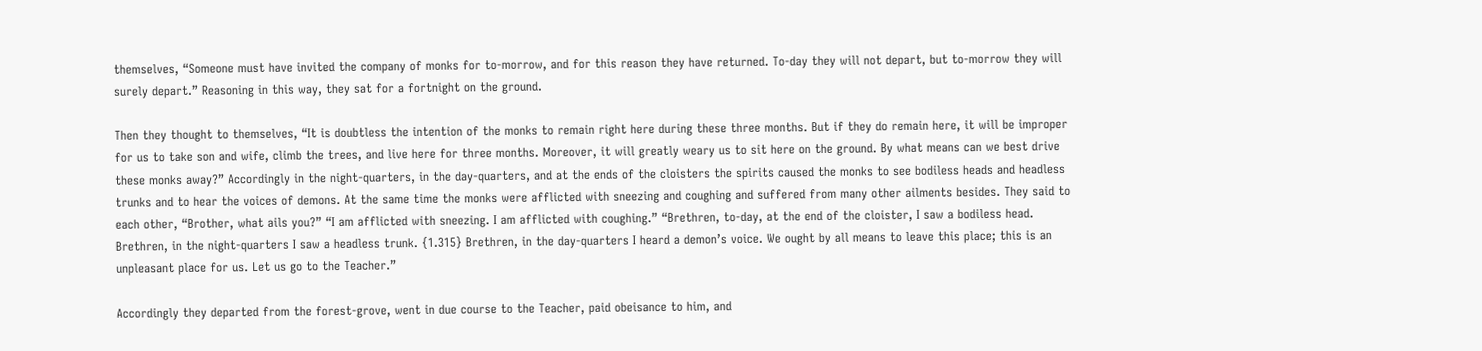themselves, “Someone must have invited the company of monks for to-morrow, and for this reason they have returned. To-day they will not depart, but to-morrow they will surely depart.” Reasoning in this way, they sat for a fortnight on the ground.

Then they thought to themselves, “It is doubtless the intention of the monks to remain right here during these three months. But if they do remain here, it will be improper for us to take son and wife, climb the trees, and live here for three months. Moreover, it will greatly weary us to sit here on the ground. By what means can we best drive these monks away?” Accordingly in the night-quarters, in the day-quarters, and at the ends of the cloisters the spirits caused the monks to see bodiless heads and headless trunks and to hear the voices of demons. At the same time the monks were afflicted with sneezing and coughing and suffered from many other ailments besides. They said to each other, “Brother, what ails you?” “I am afflicted with sneezing. I am afflicted with coughing.” “Brethren, to-day, at the end of the cloister, I saw a bodiless head. Brethren, in the night-quarters I saw a headless trunk. {1.315} Brethren, in the day-quarters I heard a demon’s voice. We ought by all means to leave this place; this is an unpleasant place for us. Let us go to the Teacher.”

Accordingly they departed from the forest-grove, went in due course to the Teacher, paid obeisance to him, and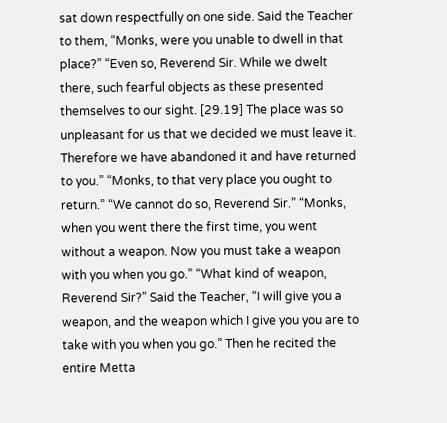sat down respectfully on one side. Said the Teacher to them, “Monks, were you unable to dwell in that place?” “Even so, Reverend Sir. While we dwelt there, such fearful objects as these presented themselves to our sight. [29.19] The place was so unpleasant for us that we decided we must leave it. Therefore we have abandoned it and have returned to you.” “Monks, to that very place you ought to return.” “We cannot do so, Reverend Sir.” “Monks, when you went there the first time, you went without a weapon. Now you must take a weapon with you when you go.” “What kind of weapon, Reverend Sir?” Said the Teacher, “I will give you a weapon, and the weapon which I give you you are to take with you when you go.” Then he recited the entire Metta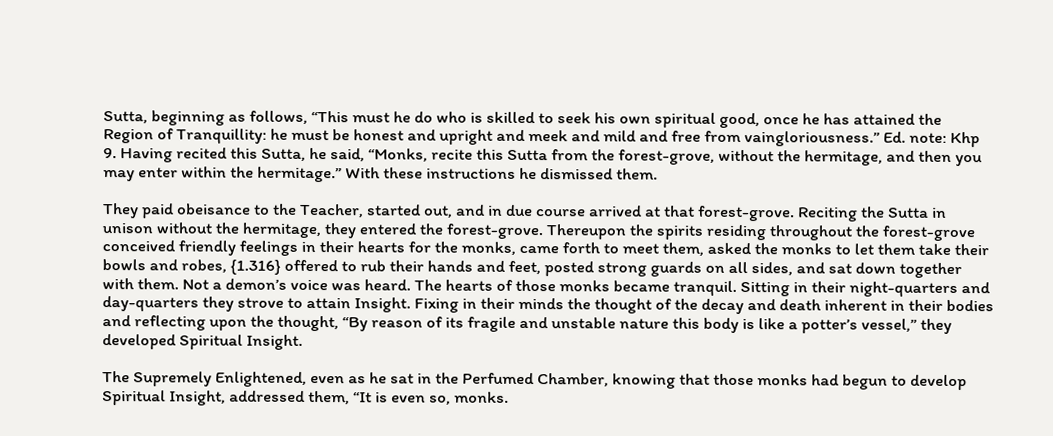Sutta, beginning as follows, “This must he do who is skilled to seek his own spiritual good, once he has attained the Region of Tranquillity: he must be honest and upright and meek and mild and free from vaingloriousness.” Ed. note: Khp 9. Having recited this Sutta, he said, “Monks, recite this Sutta from the forest-grove, without the hermitage, and then you may enter within the hermitage.” With these instructions he dismissed them.

They paid obeisance to the Teacher, started out, and in due course arrived at that forest-grove. Reciting the Sutta in unison without the hermitage, they entered the forest-grove. Thereupon the spirits residing throughout the forest-grove conceived friendly feelings in their hearts for the monks, came forth to meet them, asked the monks to let them take their bowls and robes, {1.316} offered to rub their hands and feet, posted strong guards on all sides, and sat down together with them. Not a demon’s voice was heard. The hearts of those monks became tranquil. Sitting in their night-quarters and day-quarters they strove to attain Insight. Fixing in their minds the thought of the decay and death inherent in their bodies and reflecting upon the thought, “By reason of its fragile and unstable nature this body is like a potter’s vessel,” they developed Spiritual Insight.

The Supremely Enlightened, even as he sat in the Perfumed Chamber, knowing that those monks had begun to develop Spiritual Insight, addressed them, “It is even so, monks.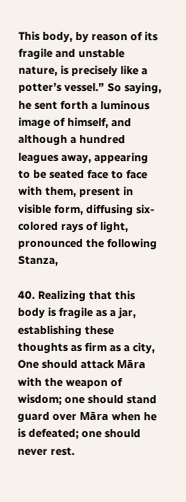This body, by reason of its fragile and unstable nature, is precisely like a potter’s vessel.” So saying, he sent forth a luminous image of himself, and although a hundred leagues away, appearing to be seated face to face with them, present in visible form, diffusing six-colored rays of light, pronounced the following Stanza,

40. Realizing that this body is fragile as a jar, establishing these thoughts as firm as a city,
One should attack Māra with the weapon of wisdom; one should stand guard over Māra when he is defeated; one should never rest.